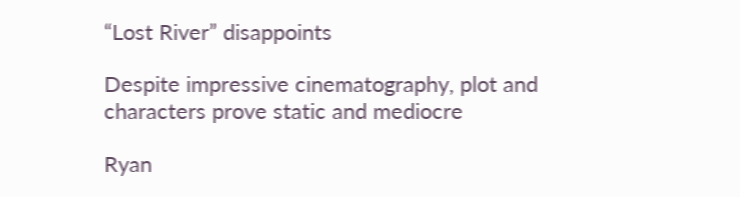“Lost River” disappoints

Despite impressive cinematography, plot and characters prove static and mediocre

Ryan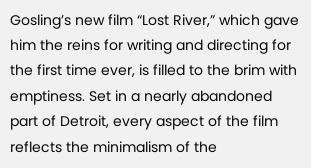Gosling’s new film “Lost River,” which gave him the reins for writing and directing for the first time ever, is filled to the brim with emptiness. Set in a nearly abandoned part of Detroit, every aspect of the film reflects the minimalism of the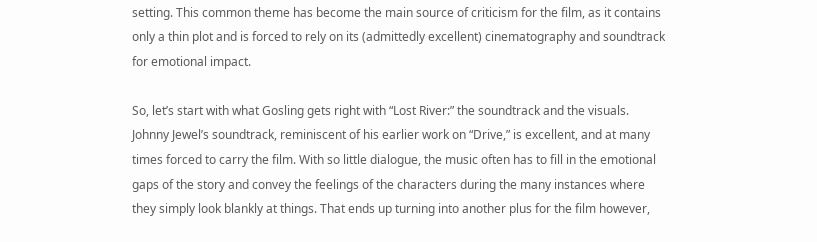setting. This common theme has become the main source of criticism for the film, as it contains only a thin plot and is forced to rely on its (admittedly excellent) cinematography and soundtrack for emotional impact.

So, let’s start with what Gosling gets right with “Lost River:” the soundtrack and the visuals. Johnny Jewel’s soundtrack, reminiscent of his earlier work on “Drive,” is excellent, and at many times forced to carry the film. With so little dialogue, the music often has to fill in the emotional gaps of the story and convey the feelings of the characters during the many instances where they simply look blankly at things. That ends up turning into another plus for the film however,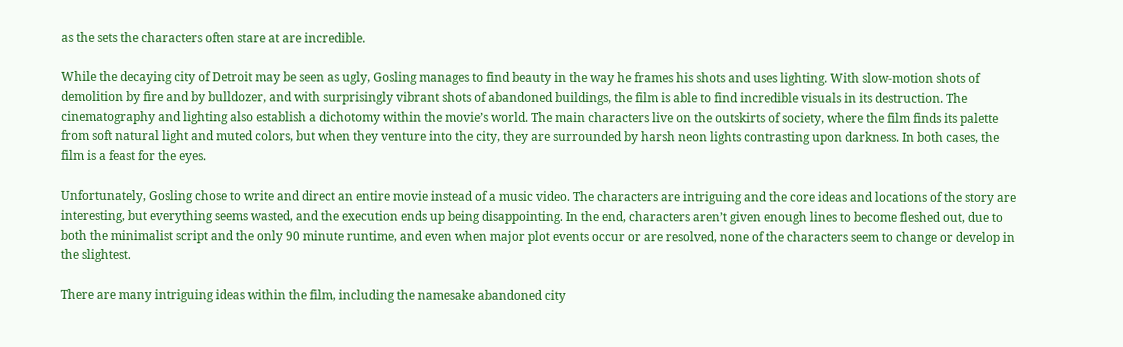as the sets the characters often stare at are incredible.

While the decaying city of Detroit may be seen as ugly, Gosling manages to find beauty in the way he frames his shots and uses lighting. With slow-motion shots of demolition by fire and by bulldozer, and with surprisingly vibrant shots of abandoned buildings, the film is able to find incredible visuals in its destruction. The cinematography and lighting also establish a dichotomy within the movie’s world. The main characters live on the outskirts of society, where the film finds its palette from soft natural light and muted colors, but when they venture into the city, they are surrounded by harsh neon lights contrasting upon darkness. In both cases, the film is a feast for the eyes.

Unfortunately, Gosling chose to write and direct an entire movie instead of a music video. The characters are intriguing and the core ideas and locations of the story are interesting, but everything seems wasted, and the execution ends up being disappointing. In the end, characters aren’t given enough lines to become fleshed out, due to both the minimalist script and the only 90 minute runtime, and even when major plot events occur or are resolved, none of the characters seem to change or develop in the slightest.

There are many intriguing ideas within the film, including the namesake abandoned city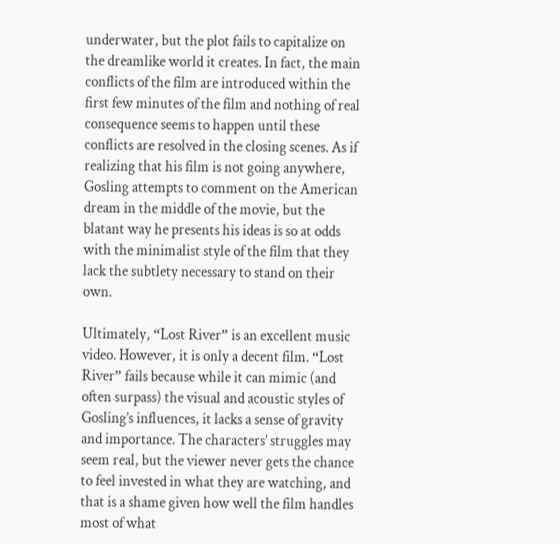underwater, but the plot fails to capitalize on the dreamlike world it creates. In fact, the main conflicts of the film are introduced within the first few minutes of the film and nothing of real consequence seems to happen until these conflicts are resolved in the closing scenes. As if realizing that his film is not going anywhere, Gosling attempts to comment on the American dream in the middle of the movie, but the blatant way he presents his ideas is so at odds with the minimalist style of the film that they lack the subtlety necessary to stand on their own.

Ultimately, “Lost River” is an excellent music video. However, it is only a decent film. “Lost River” fails because while it can mimic (and often surpass) the visual and acoustic styles of Gosling’s influences, it lacks a sense of gravity and importance. The characters’ struggles may seem real, but the viewer never gets the chance to feel invested in what they are watching, and that is a shame given how well the film handles most of what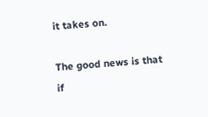it takes on.

The good news is that if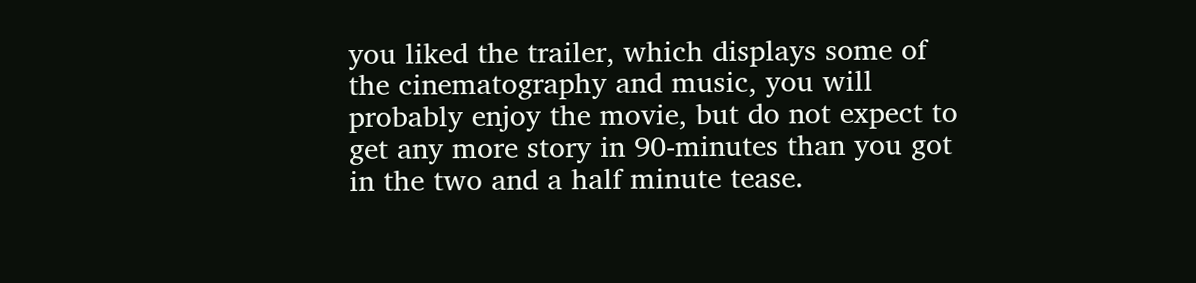you liked the trailer, which displays some of the cinematography and music, you will probably enjoy the movie, but do not expect to get any more story in 90-minutes than you got in the two and a half minute tease.